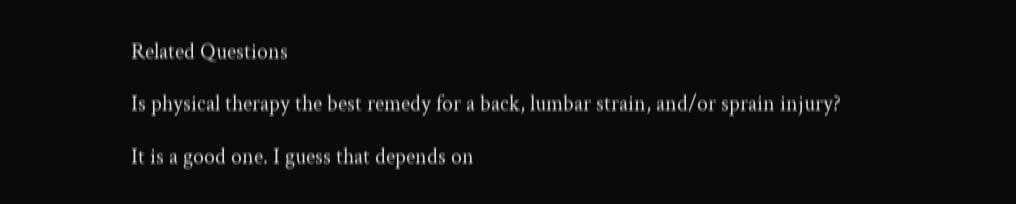Related Questions

Is physical therapy the best remedy for a back, lumbar strain, and/or sprain injury?

It is a good one. I guess that depends on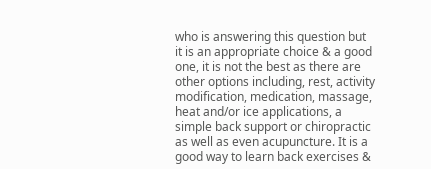who is answering this question but it is an appropriate choice & a good one, it is not the best as there are other options including, rest, activity modification, medication, massage, heat and/or ice applications, a simple back support or chiropractic as well as even acupuncture. It is a good way to learn back exercises &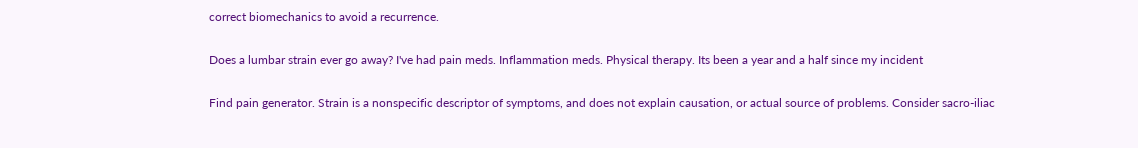correct biomechanics to avoid a recurrence.

Does a lumbar strain ever go away? I've had pain meds. Inflammation meds. Physical therapy. Its been a year and a half since my incident

Find pain generator. Strain is a nonspecific descriptor of symptoms, and does not explain causation, or actual source of problems. Consider sacro-iliac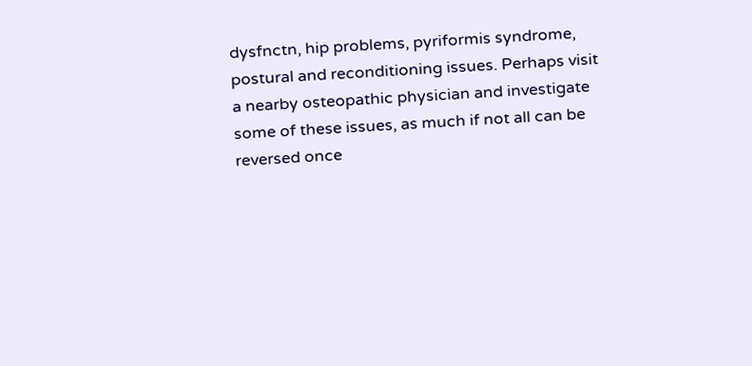dysfnctn, hip problems, pyriformis syndrome, postural and reconditioning issues. Perhaps visit a nearby osteopathic physician and investigate some of these issues, as much if not all can be reversed once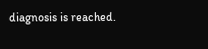diagnosis is reached.